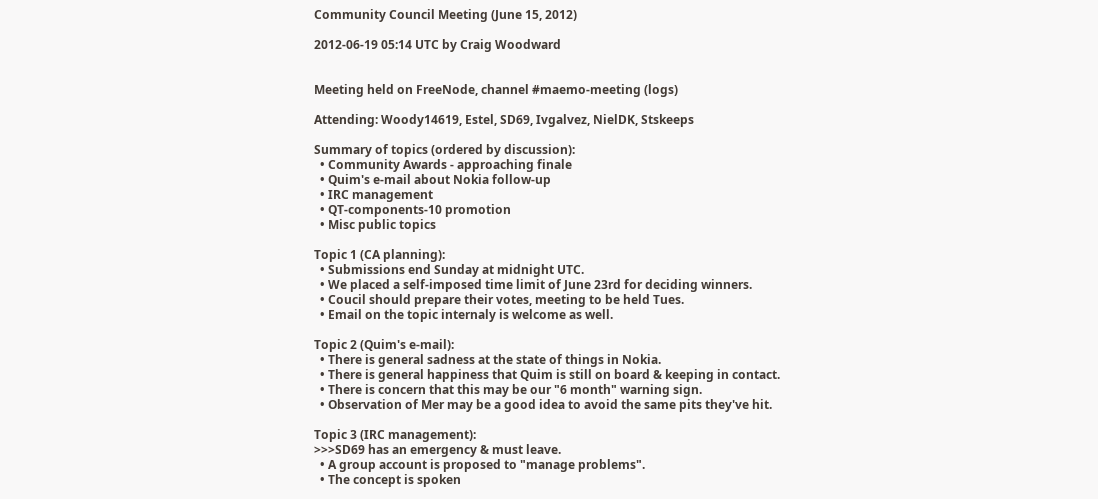Community Council Meeting (June 15, 2012)

2012-06-19 05:14 UTC by Craig Woodward


Meeting held on FreeNode, channel #maemo-meeting (logs)

Attending: Woody14619, Estel, SD69, Ivgalvez, NielDK, Stskeeps

Summary of topics (ordered by discussion):
  • Community Awards - approaching finale
  • Quim's e-mail about Nokia follow-up
  • IRC management
  • QT-components-10 promotion
  • Misc public topics

Topic 1 (CA planning):
  • Submissions end Sunday at midnight UTC.
  • We placed a self-imposed time limit of June 23rd for deciding winners.
  • Coucil should prepare their votes, meeting to be held Tues.
  • Email on the topic internaly is welcome as well.

Topic 2 (Quim's e-mail):
  • There is general sadness at the state of things in Nokia.
  • There is general happiness that Quim is still on board & keeping in contact.
  • There is concern that this may be our "6 month" warning sign.
  • Observation of Mer may be a good idea to avoid the same pits they've hit.

Topic 3 (IRC management):
>>>SD69 has an emergency & must leave.
  • A group account is proposed to "manage problems".
  • The concept is spoken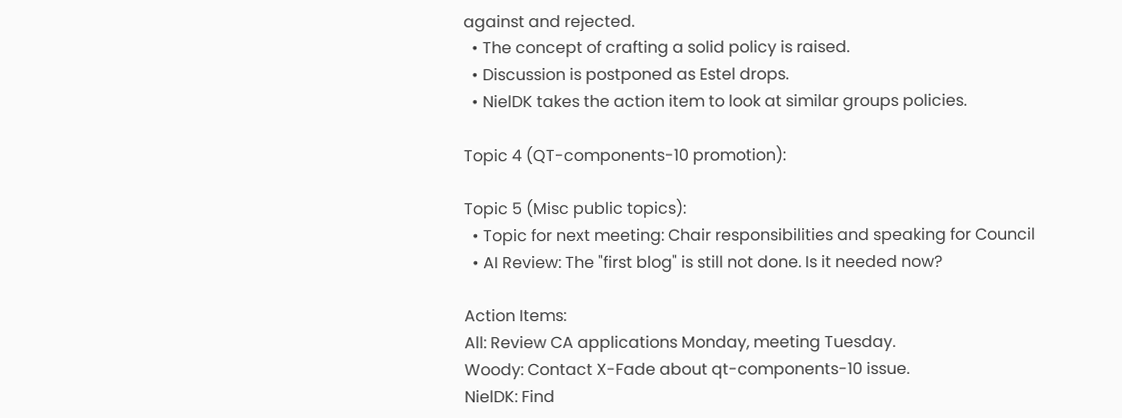against and rejected.
  • The concept of crafting a solid policy is raised.
  • Discussion is postponed as Estel drops.
  • NielDK takes the action item to look at similar groups policies.

Topic 4 (QT-components-10 promotion):

Topic 5 (Misc public topics):
  • Topic for next meeting: Chair responsibilities and speaking for Council
  • AI Review: The "first blog" is still not done. Is it needed now?

Action Items:
All: Review CA applications Monday, meeting Tuesday.
Woody: Contact X-Fade about qt-components-10 issue.
NielDK: Find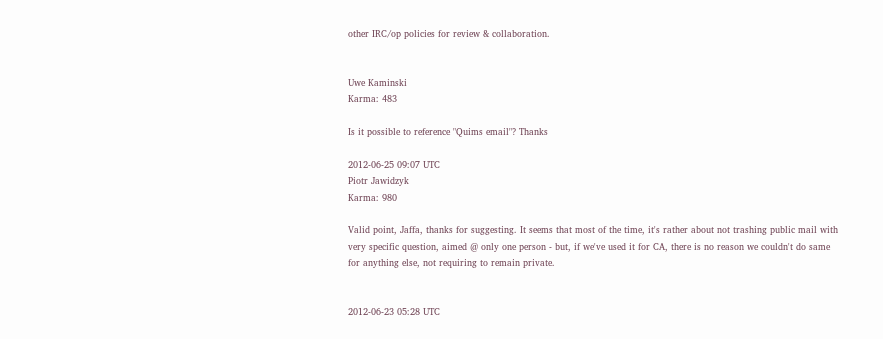other IRC/op policies for review & collaboration.


Uwe Kaminski
Karma: 483

Is it possible to reference "Quims email"? Thanks

2012-06-25 09:07 UTC
Piotr Jawidzyk
Karma: 980

Valid point, Jaffa, thanks for suggesting. It seems that most of the time, it's rather about not trashing public mail with very specific question, aimed @ only one person - but, if we've used it for CA, there is no reason we couldn't do same for anything else, not requiring to remain private.


2012-06-23 05:28 UTC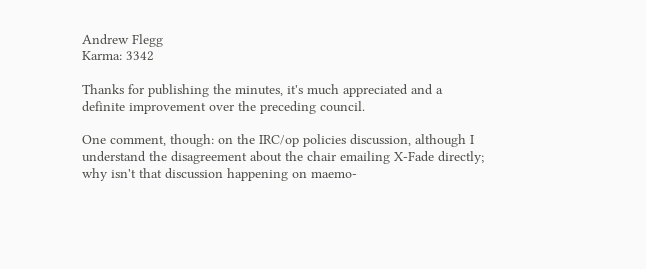Andrew Flegg
Karma: 3342

Thanks for publishing the minutes, it's much appreciated and a definite improvement over the preceding council.

One comment, though: on the IRC/op policies discussion, although I understand the disagreement about the chair emailing X-Fade directly; why isn't that discussion happening on maemo-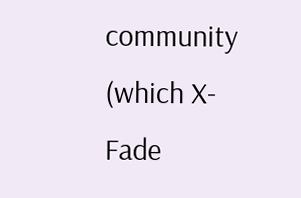community (which X-Fade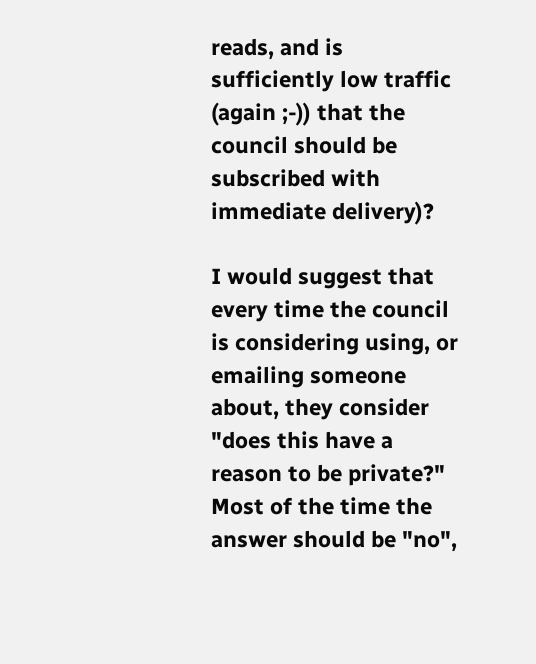reads, and is sufficiently low traffic (again ;-)) that the council should be subscribed with immediate delivery)?

I would suggest that every time the council is considering using, or emailing someone about, they consider "does this have a reason to be private?" Most of the time the answer should be "no",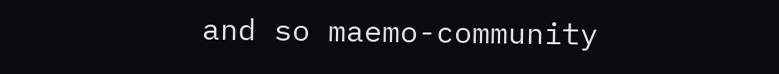and so maemo-community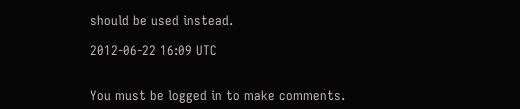should be used instead.

2012-06-22 16:09 UTC


You must be logged in to make comments.